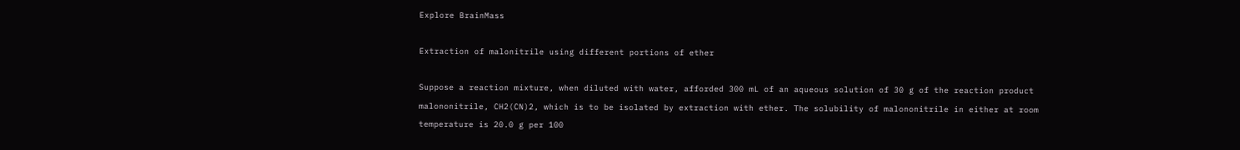Explore BrainMass

Extraction of malonitrile using different portions of ether

Suppose a reaction mixture, when diluted with water, afforded 300 mL of an aqueous solution of 30 g of the reaction product malononitrile, CH2(CN)2, which is to be isolated by extraction with ether. The solubility of malononitrile in either at room temperature is 20.0 g per 100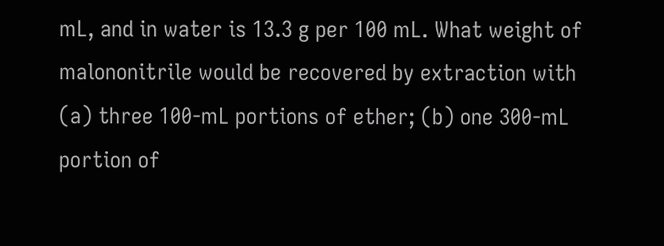mL, and in water is 13.3 g per 100 mL. What weight of malononitrile would be recovered by extraction with (a) three 100-mL portions of ether; (b) one 300-mL portion of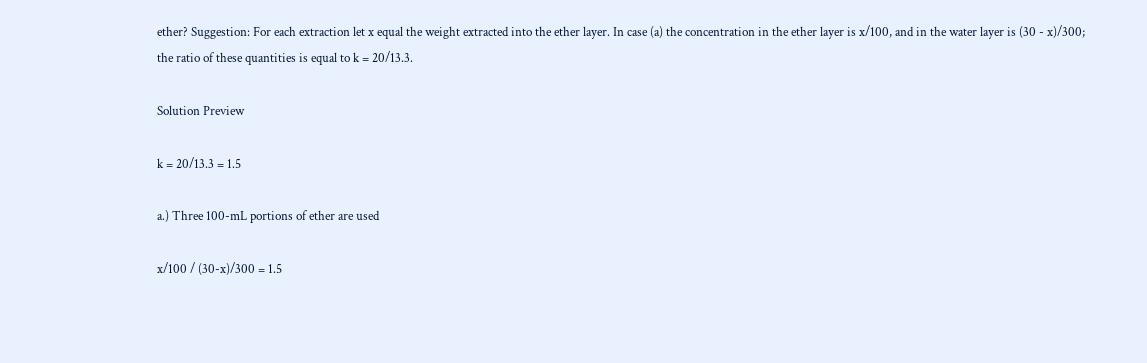ether? Suggestion: For each extraction let x equal the weight extracted into the ether layer. In case (a) the concentration in the ether layer is x/100, and in the water layer is (30 - x)/300; the ratio of these quantities is equal to k = 20/13.3.

Solution Preview

k = 20/13.3 = 1.5

a.) Three 100-mL portions of ether are used

x/100 / (30-x)/300 = 1.5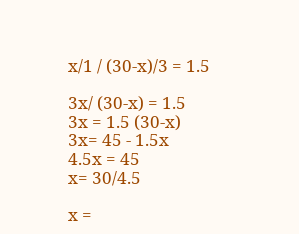x/1 / (30-x)/3 = 1.5

3x/ (30-x) = 1.5
3x = 1.5 (30-x)
3x= 45 - 1.5x
4.5x = 45
x= 30/4.5

x =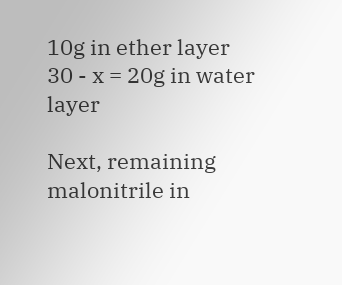10g in ether layer
30 - x = 20g in water layer

Next, remaining malonitrile in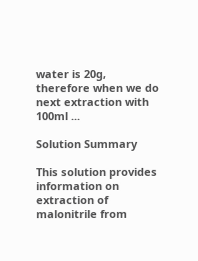water is 20g, therefore when we do next extraction with 100ml ...

Solution Summary

This solution provides information on extraction of malonitrile from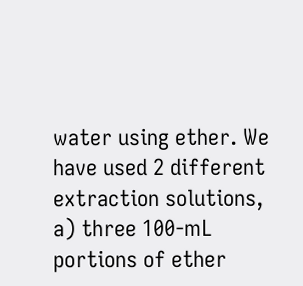water using ether. We have used 2 different extraction solutions, a) three 100-mL portions of ether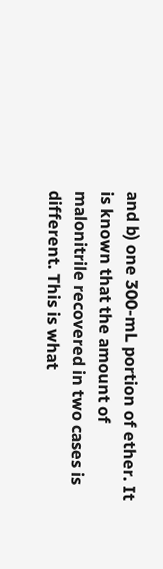and b) one 300-mL portion of ether. It is known that the amount of malonitrile recovered in two cases is different. This is what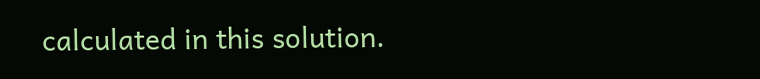calculated in this solution.